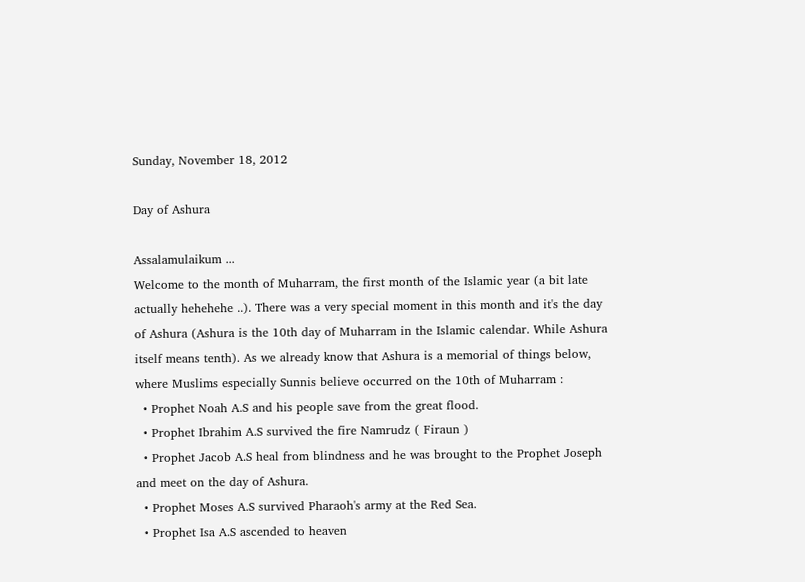Sunday, November 18, 2012

Day of Ashura

Assalamulaikum ...
Welcome to the month of Muharram, the first month of the Islamic year (a bit late actually hehehehe ..). There was a very special moment in this month and it's the day of Ashura (Ashura is the 10th day of Muharram in the Islamic calendar. While Ashura itself means tenth). As we already know that Ashura is a memorial of things below, where Muslims especially Sunnis believe occurred on the 10th of Muharram :
  • Prophet Noah A.S and his people save from the great flood.
  • Prophet Ibrahim A.S survived the fire Namrudz ( Firaun )
  • Prophet Jacob A.S heal from blindness and he was brought to the Prophet Joseph and meet on the day of Ashura.
  • Prophet Moses A.S survived Pharaoh's army at the Red Sea.
  • Prophet Isa A.S ascended to heaven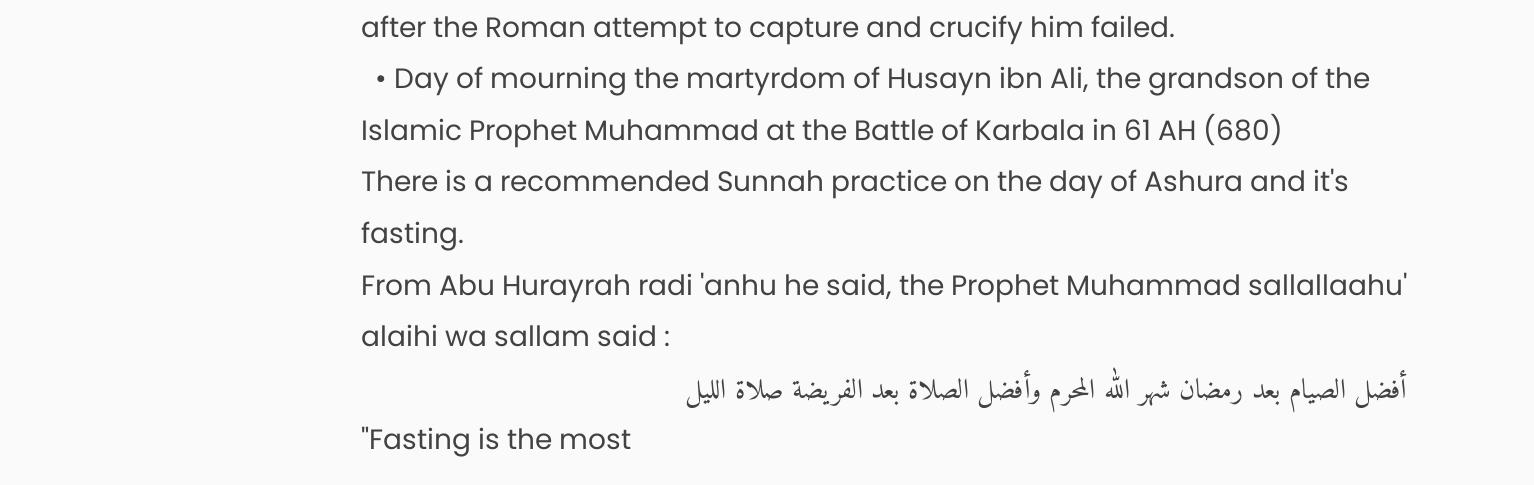after the Roman attempt to capture and crucify him failed.
  • Day of mourning the martyrdom of Husayn ibn Ali, the grandson of the Islamic Prophet Muhammad at the Battle of Karbala in 61 AH (680)
There is a recommended Sunnah practice on the day of Ashura and it's fasting.
From Abu Hurayrah radi 'anhu he said, the Prophet Muhammad sallallaahu' alaihi wa sallam said :
أفضل الصيام بعد رمضان شهر الله المحرم وأفضل الصلاة بعد الفريضة صلاة الليل
"Fasting is the most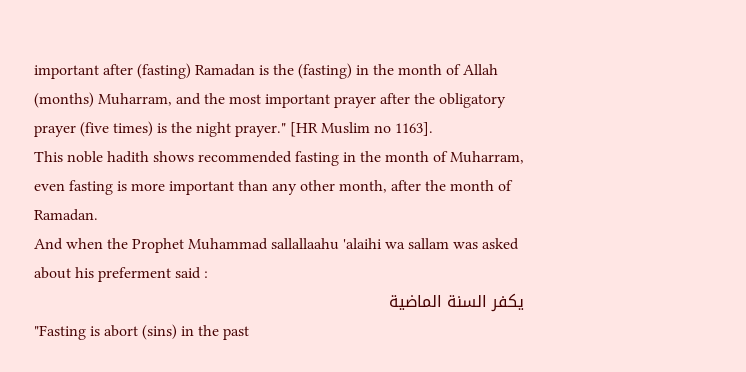important after (fasting) Ramadan is the (fasting) in the month of Allah (months) Muharram, and the most important prayer after the obligatory prayer (five times) is the night prayer." [HR Muslim no 1163].
This noble hadith shows recommended fasting in the month of Muharram, even fasting is more important than any other month, after the month of Ramadan.
And when the Prophet Muhammad sallallaahu 'alaihi wa sallam was asked about his preferment said :
يكفر السنة الماضية
"Fasting is abort (sins) in the past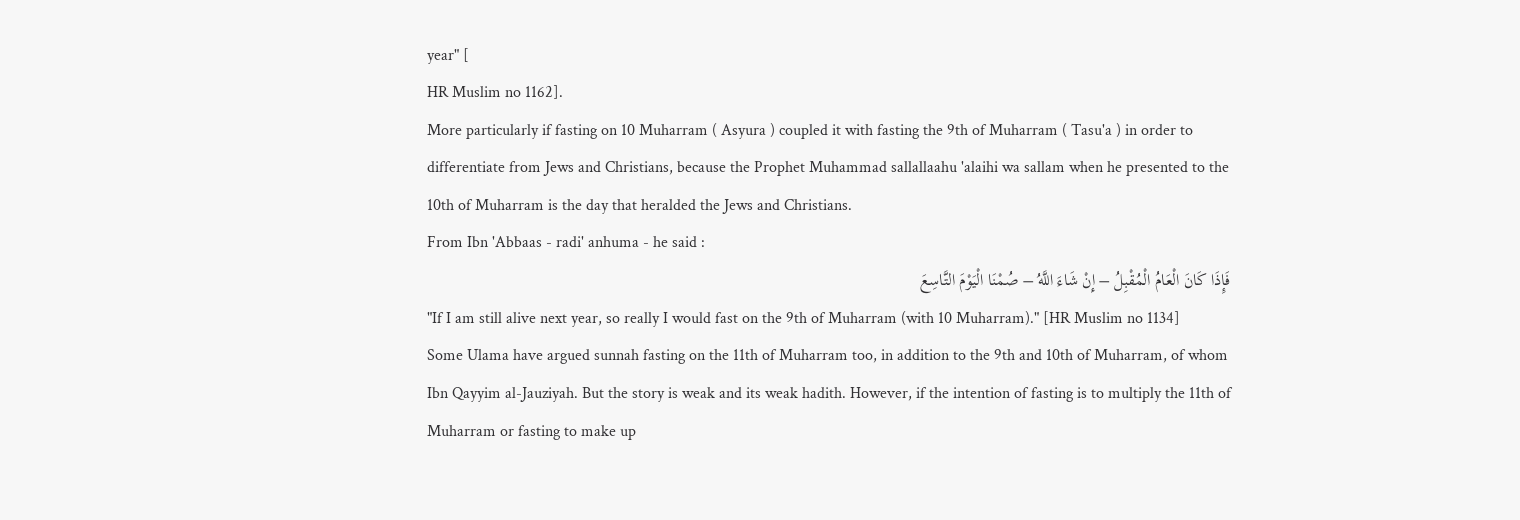year" [
HR Muslim no 1162].
More particularly if fasting on 10 Muharram ( Asyura ) coupled it with fasting the 9th of Muharram ( Tasu'a ) in order to differentiate from Jews and Christians, because the Prophet Muhammad sallallaahu 'alaihi wa sallam when he presented to the 10th of Muharram is the day that heralded the Jews and Christians.
From Ibn 'Abbaas - radi' anhuma - he said :
فَإِذَا كَانَ الْعَامُ الْمُقْبِلُ – إِنْ شَاءَ اللَّهُ – صُمْنَا الْيَوْمَ التَّاسِعَ
"If I am still alive next year, so really I would fast on the 9th of Muharram (with 10 Muharram)." [HR Muslim no 1134]
Some Ulama have argued sunnah fasting on the 11th of Muharram too, in addition to the 9th and 10th of Muharram, of whom Ibn Qayyim al-Jauziyah. But the story is weak and its weak hadith. However, if the intention of fasting is to multiply the 11th of Muharram or fasting to make up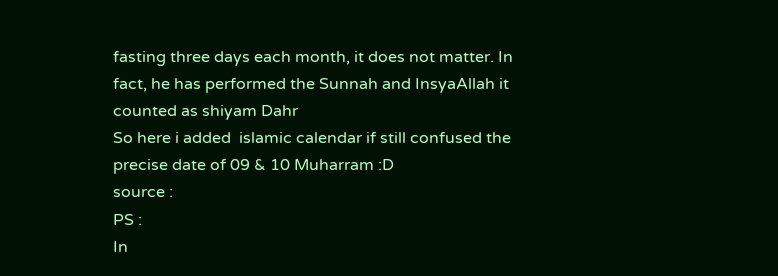fasting three days each month, it does not matter. In fact, he has performed the Sunnah and InsyaAllah it counted as shiyam Dahr
So here i added  islamic calendar if still confused the precise date of 09 & 10 Muharram :D
source :
PS :
In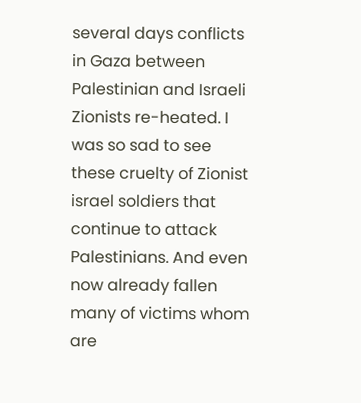several days conflicts in Gaza between Palestinian and Israeli Zionists re-heated. I was so sad to see these cruelty of Zionist israel soldiers that continue to attack Palestinians. And even now already fallen many of victims whom are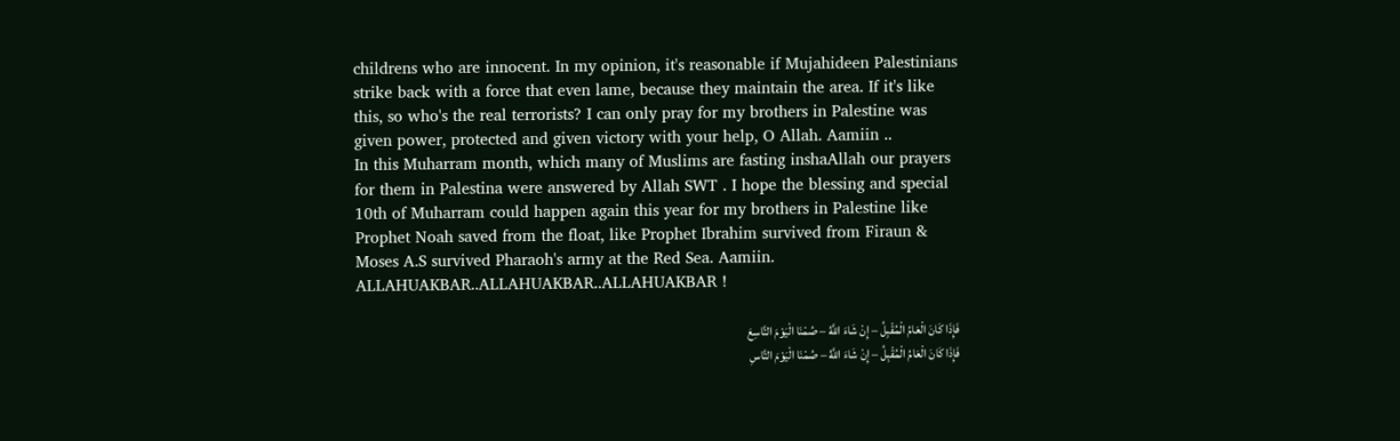childrens who are innocent. In my opinion, it's reasonable if Mujahideen Palestinians strike back with a force that even lame, because they maintain the area. If it's like this, so who's the real terrorists? I can only pray for my brothers in Palestine was given power, protected and given victory with your help, O Allah. Aamiin ..
In this Muharram month, which many of Muslims are fasting inshaAllah our prayers for them in Palestina were answered by Allah SWT . I hope the blessing and special 10th of Muharram could happen again this year for my brothers in Palestine like Prophet Noah saved from the float, like Prophet Ibrahim survived from Firaun & Moses A.S survived Pharaoh's army at the Red Sea. Aamiin. ALLAHUAKBAR..ALLAHUAKBAR..ALLAHUAKBAR !

فَإِذَا كَانَ الْعَامُ الْمُقْبِلُ – إِنْ شَاءَ اللَّهُ – صُمْنَا الْيَوْمَ التَّاسِعَ
فَإِذَا كَانَ الْعَامُ الْمُقْبِلُ – إِنْ شَاءَ اللَّهُ – صُمْنَا الْيَوْمَ التَّاسِ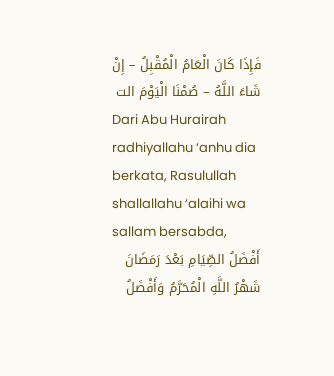فَإِذَا كَانَ الْعَامُ الْمُقْبِلُ – إِنْ شَاءَ اللَّهُ – صُمْنَا الْيَوْمَ الت
Dari Abu Hurairah radhiyallahu ‘anhu dia berkata, Rasulullah shallallahu ‘alaihi wa sallam bersabda,
أَفْضَلُ الصِّيَامِ بَعْدَ رَمَضَانَ شَهْرُ اللَّهِ الْمُحَرَّمُ وَأَفْضَلُ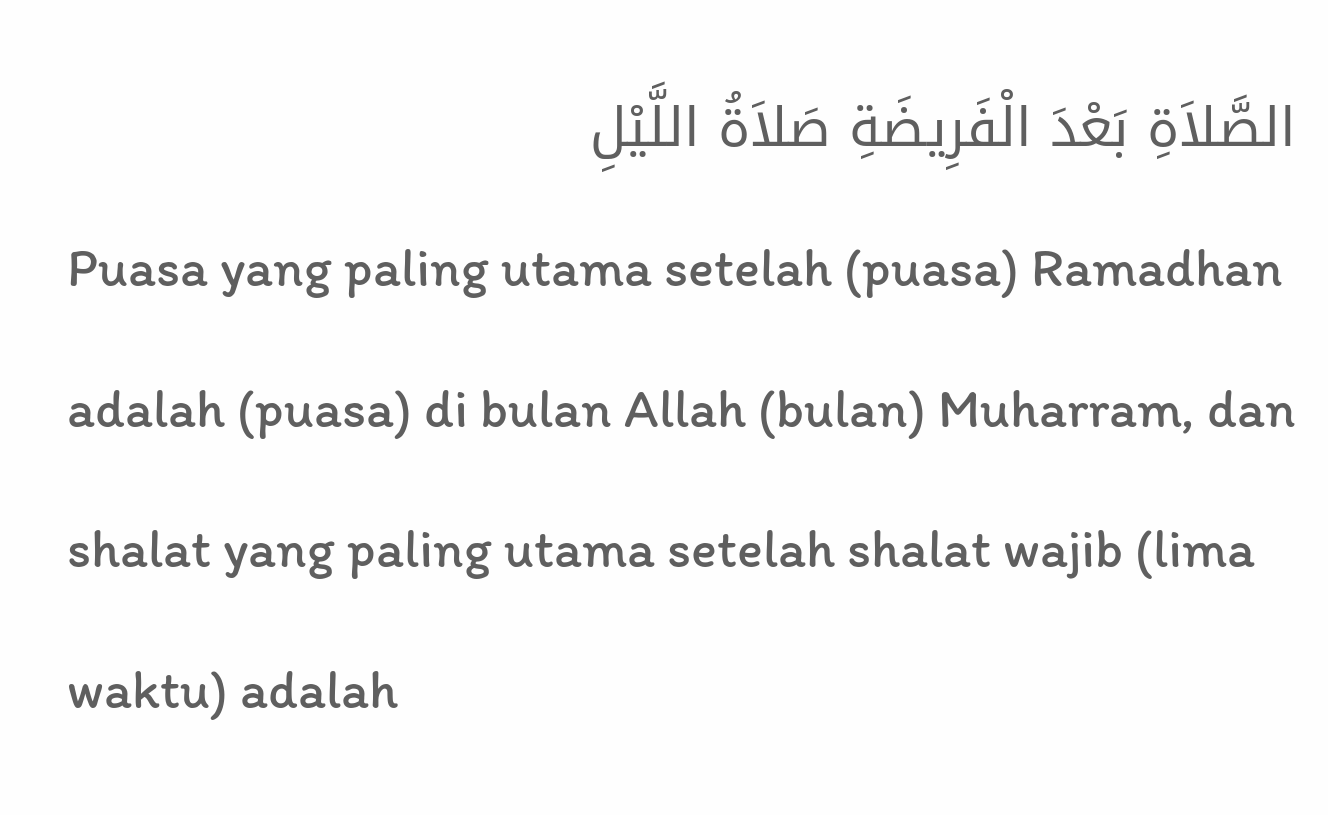الصَّلاَةِ بَعْدَ الْفَرِيضَةِ صَلاَةُ اللَّيْلِ
Puasa yang paling utama setelah (puasa) Ramadhan adalah (puasa) di bulan Allah (bulan) Muharram, dan shalat yang paling utama setelah shalat wajib (lima waktu) adalah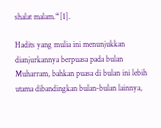shalat malam.“[1].

Hadits yang mulia ini menunjukkan dianjurkannya berpuasa pada bulan Muharram, bahkan puasa di bulan ini lebih utama dibandingkan bulan-bulan lainnya,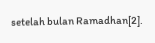setelah bulan Ramadhan[2].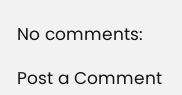No comments:

Post a Comment